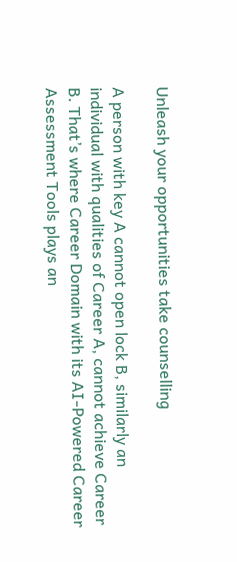Unleash your opportunities take counselling

A person with key A cannot open lock B, similarly an individual with qualities of Career A, cannot achieve Career B. That’s where Career Domain with its AI-Powered Career Assessment Tools plays an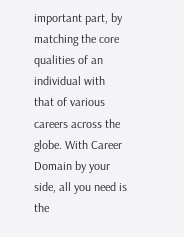important part, by matching the core qualities of an individual with that of various careers across the globe. With Career Domain by your side, all you need is the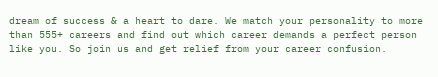dream of success & a heart to dare. We match your personality to more than 555+ careers and find out which career demands a perfect person like you. So join us and get relief from your career confusion.